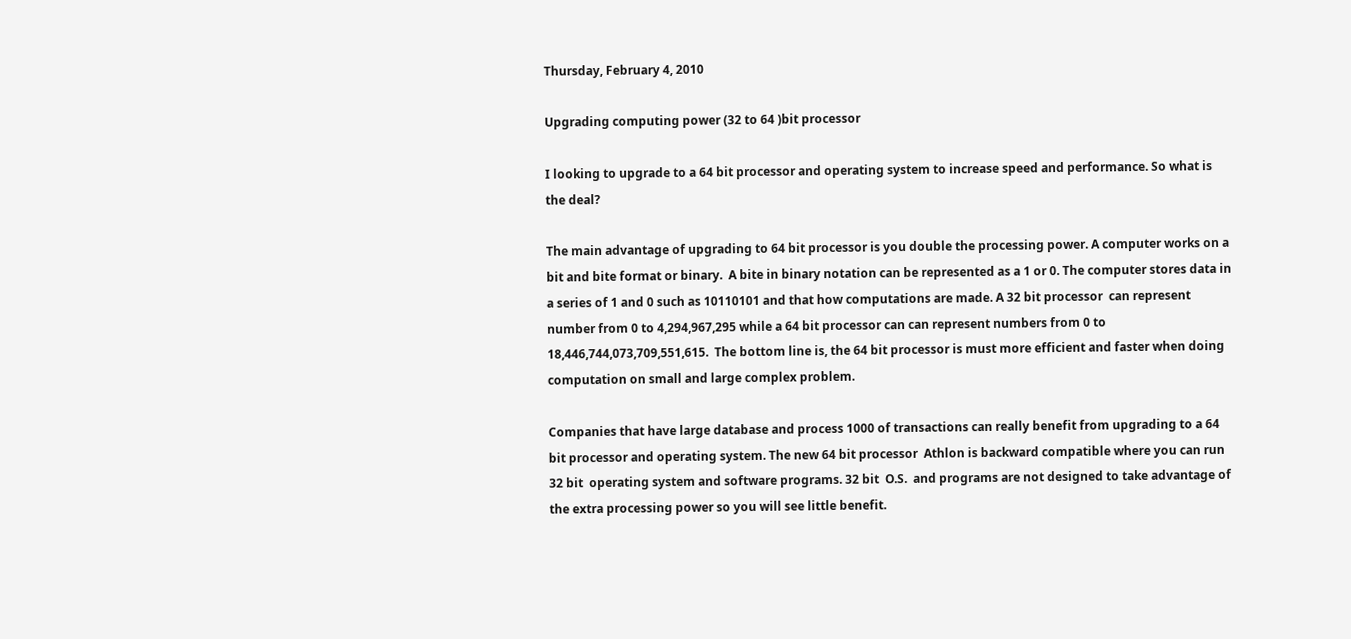Thursday, February 4, 2010

Upgrading computing power (32 to 64 )bit processor

I looking to upgrade to a 64 bit processor and operating system to increase speed and performance. So what is the deal?

The main advantage of upgrading to 64 bit processor is you double the processing power. A computer works on a bit and bite format or binary.  A bite in binary notation can be represented as a 1 or 0. The computer stores data in a series of 1 and 0 such as 10110101 and that how computations are made. A 32 bit processor  can represent number from 0 to 4,294,967,295 while a 64 bit processor can can represent numbers from 0 to 18,446,744,073,709,551,615.  The bottom line is, the 64 bit processor is must more efficient and faster when doing computation on small and large complex problem.

Companies that have large database and process 1000 of transactions can really benefit from upgrading to a 64 bit processor and operating system. The new 64 bit processor  Athlon is backward compatible where you can run 32 bit  operating system and software programs. 32 bit  O.S.  and programs are not designed to take advantage of the extra processing power so you will see little benefit.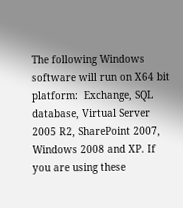The following Windows software will run on X64 bit platform:  Exchange, SQL database, Virtual Server 2005 R2, SharePoint 2007,  Windows 2008 and XP. If you are using these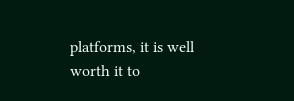platforms, it is well worth it to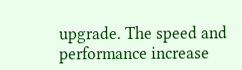upgrade. The speed and performance increase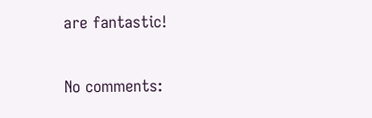are fantastic!

No comments: